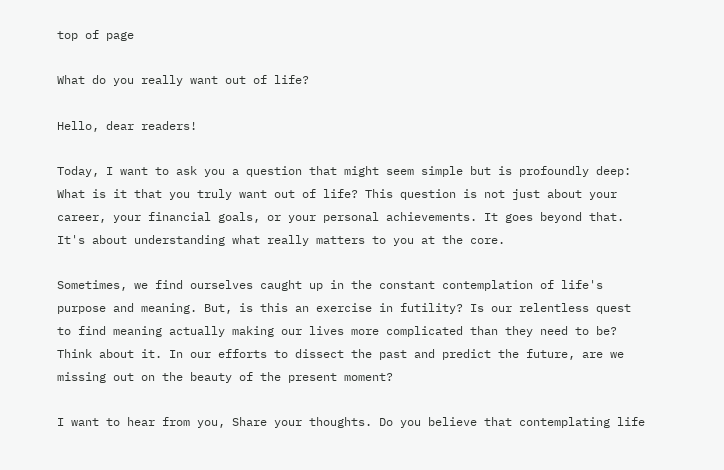top of page

What do you really want out of life?

Hello, dear readers!

Today, I want to ask you a question that might seem simple but is profoundly deep: What is it that you truly want out of life? This question is not just about your career, your financial goals, or your personal achievements. It goes beyond that. It's about understanding what really matters to you at the core.

Sometimes, we find ourselves caught up in the constant contemplation of life's purpose and meaning. But, is this an exercise in futility? Is our relentless quest to find meaning actually making our lives more complicated than they need to be? Think about it. In our efforts to dissect the past and predict the future, are we missing out on the beauty of the present moment?

I want to hear from you, Share your thoughts. Do you believe that contemplating life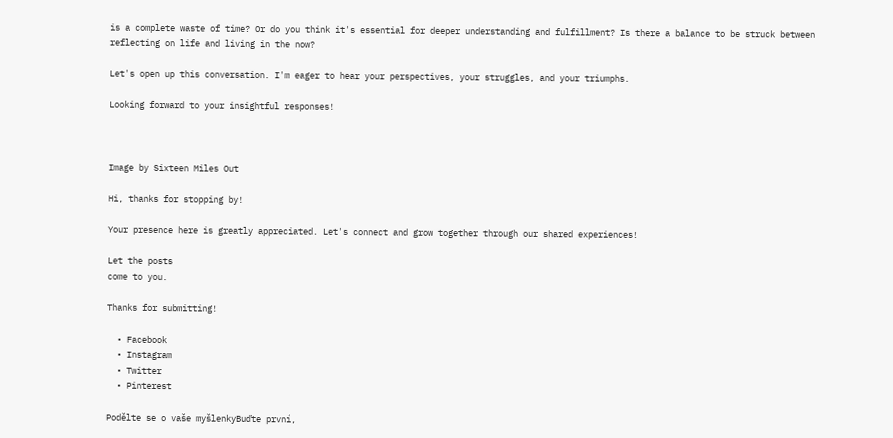is a complete waste of time? Or do you think it's essential for deeper understanding and fulfillment? Is there a balance to be struck between reflecting on life and living in the now?

Let's open up this conversation. I'm eager to hear your perspectives, your struggles, and your triumphs.

Looking forward to your insightful responses!



Image by Sixteen Miles Out

Hi, thanks for stopping by!

Your presence here is greatly appreciated. Let's connect and grow together through our shared experiences!

Let the posts
come to you.

Thanks for submitting!

  • Facebook
  • Instagram
  • Twitter
  • Pinterest

Podělte se o vaše myšlenkyBuďte první,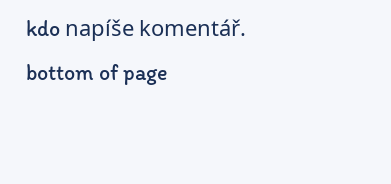kdo napíše komentář.
bottom of page